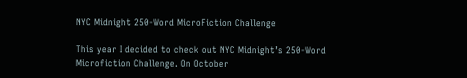NYC Midnight 250-Word MicroFiction Challenge

This year I decided to check out NYC Midnight’s 250-Word Microfiction Challenge. On October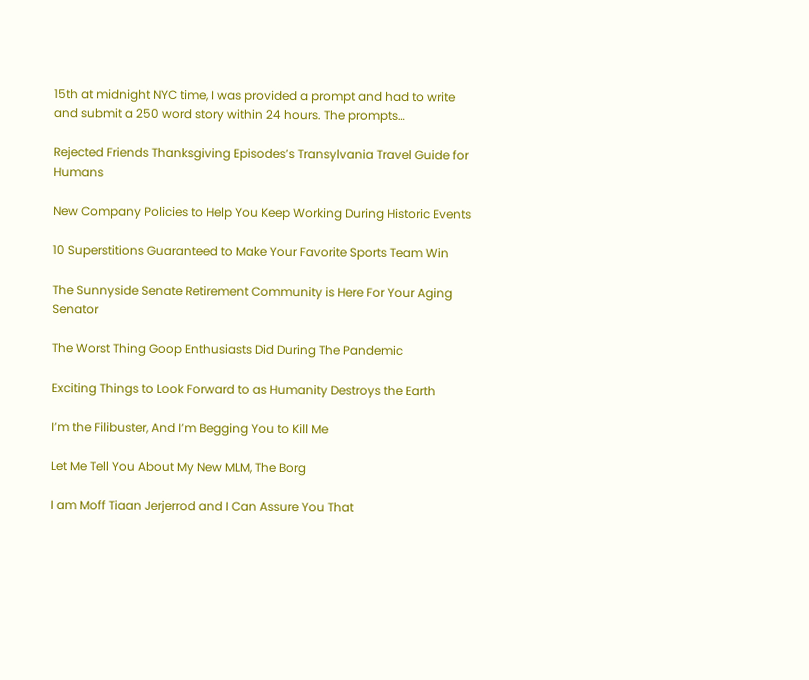15th at midnight NYC time, I was provided a prompt and had to write and submit a 250 word story within 24 hours. The prompts…

Rejected Friends Thanksgiving Episodes’s Transylvania Travel Guide for Humans

New Company Policies to Help You Keep Working During Historic Events

10 Superstitions Guaranteed to Make Your Favorite Sports Team Win

The Sunnyside Senate Retirement Community is Here For Your Aging Senator

The Worst Thing Goop Enthusiasts Did During The Pandemic

Exciting Things to Look Forward to as Humanity Destroys the Earth

I’m the Filibuster, And I’m Begging You to Kill Me

Let Me Tell You About My New MLM, The Borg

I am Moff Tiaan Jerjerrod and I Can Assure You That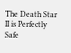The Death Star II is Perfectly Safe